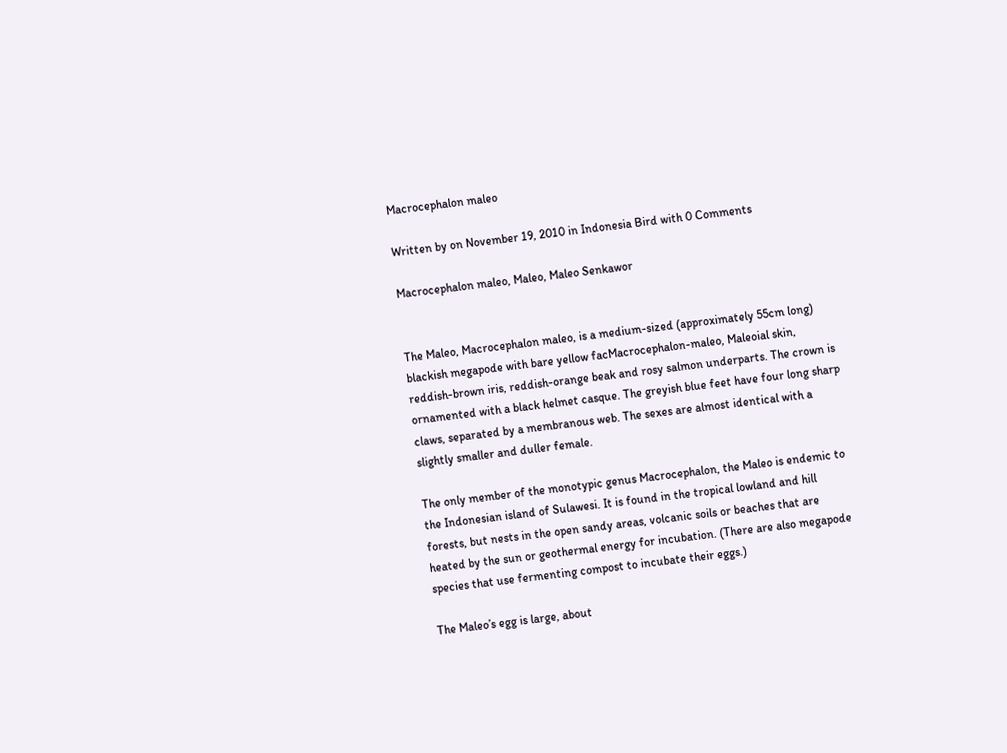Macrocephalon maleo

Written by on November 19, 2010 in Indonesia Bird with 0 Comments

Macrocephalon maleo, Maleo, Maleo Senkawor


The Maleo, Macrocephalon maleo, is a medium-sized (approximately 55cm long) blackish megapode with bare yellow facMacrocephalon-maleo, Maleoial skin, reddish-brown iris, reddish-orange beak and rosy salmon underparts. The crown is ornamented with a black helmet casque. The greyish blue feet have four long sharp claws, separated by a membranous web. The sexes are almost identical with a slightly smaller and duller female.

The only member of the monotypic genus Macrocephalon, the Maleo is endemic to the Indonesian island of Sulawesi. It is found in the tropical lowland and hill forests, but nests in the open sandy areas, volcanic soils or beaches that are heated by the sun or geothermal energy for incubation. (There are also megapode species that use fermenting compost to incubate their eggs.)

The Maleo’s egg is large, about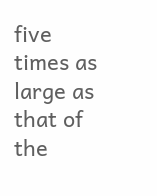five times as large as that of the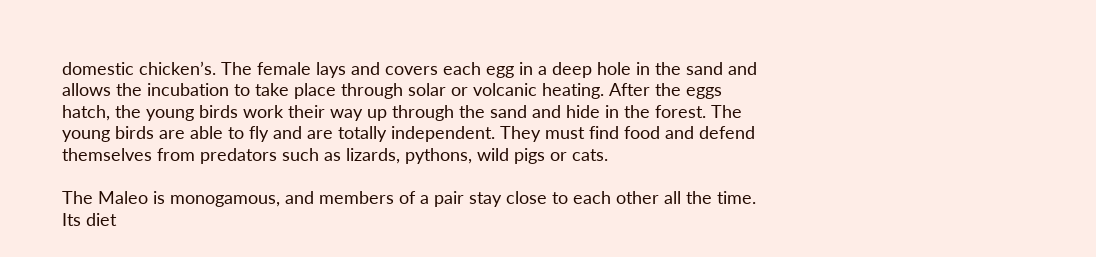domestic chicken’s. The female lays and covers each egg in a deep hole in the sand and allows the incubation to take place through solar or volcanic heating. After the eggs hatch, the young birds work their way up through the sand and hide in the forest. The young birds are able to fly and are totally independent. They must find food and defend themselves from predators such as lizards, pythons, wild pigs or cats.

The Maleo is monogamous, and members of a pair stay close to each other all the time. Its diet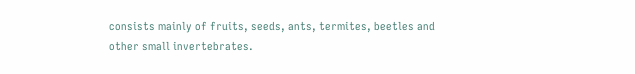consists mainly of fruits, seeds, ants, termites, beetles and other small invertebrates.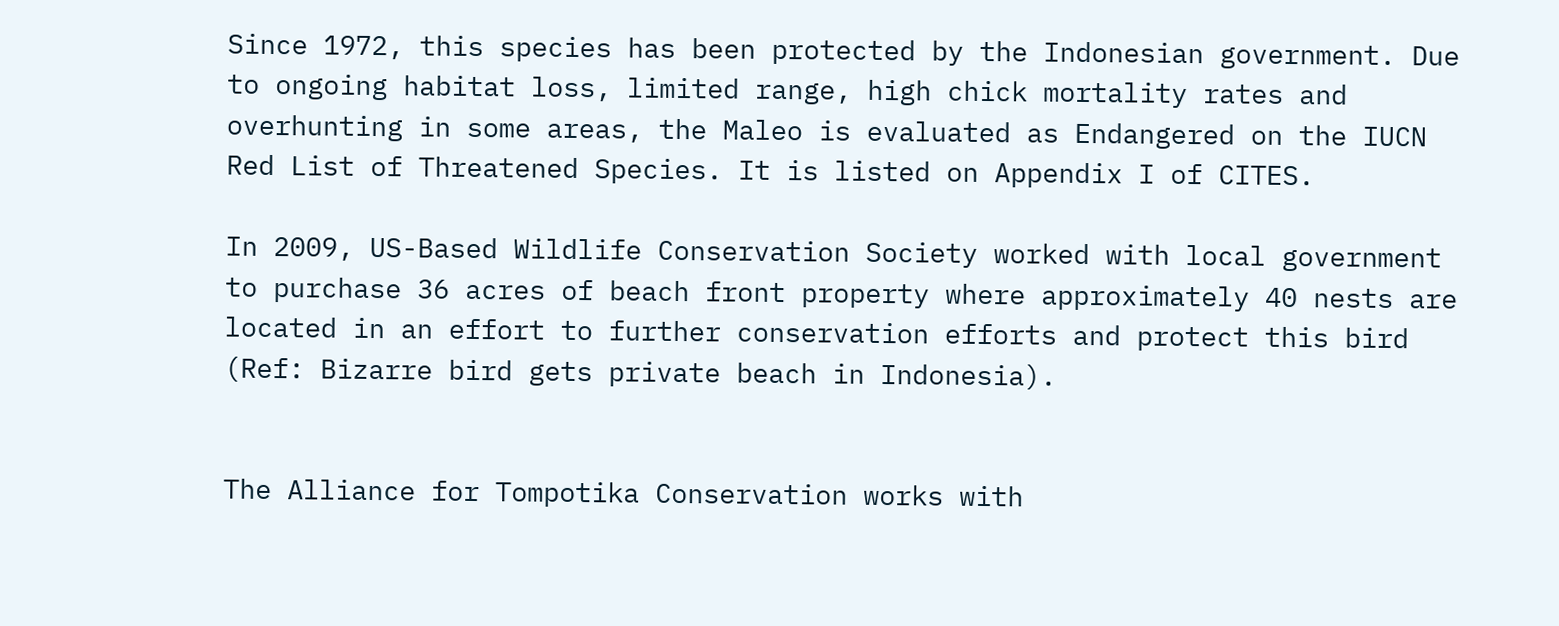Since 1972, this species has been protected by the Indonesian government. Due to ongoing habitat loss, limited range, high chick mortality rates and overhunting in some areas, the Maleo is evaluated as Endangered on the IUCN Red List of Threatened Species. It is listed on Appendix I of CITES.

In 2009, US-Based Wildlife Conservation Society worked with local government to purchase 36 acres of beach front property where approximately 40 nests are located in an effort to further conservation efforts and protect this bird (Ref: Bizarre bird gets private beach in Indonesia).


The Alliance for Tompotika Conservation works with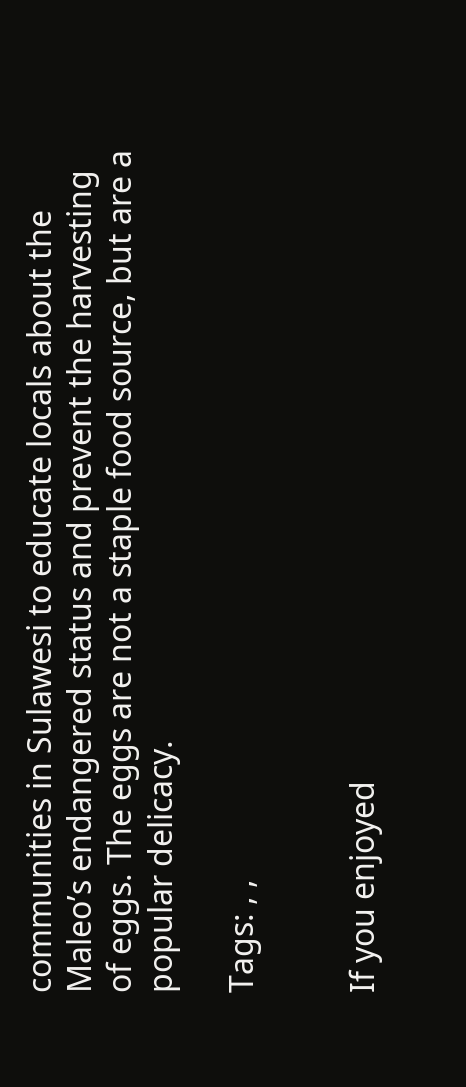communities in Sulawesi to educate locals about the Maleo’s endangered status and prevent the harvesting of eggs. The eggs are not a staple food source, but are a popular delicacy.

Tags: , ,


If you enjoyed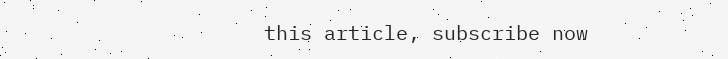this article, subscribe now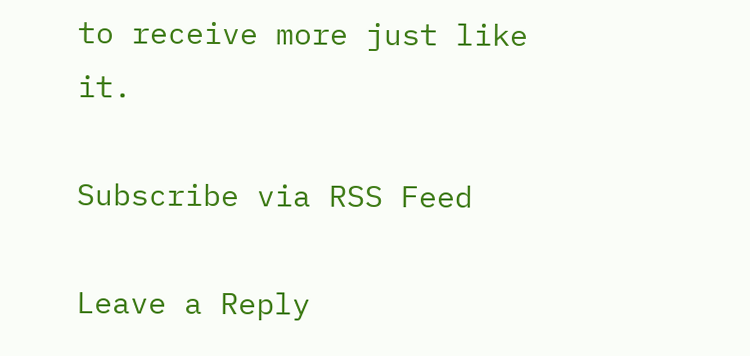to receive more just like it.

Subscribe via RSS Feed

Leave a Reply